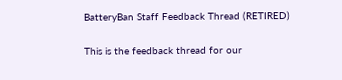BatteryBan Staff Feedback Thread (RETIRED)

This is the feedback thread for our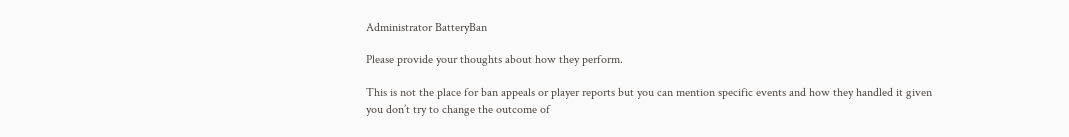Administrator BatteryBan

Please provide your thoughts about how they perform.

This is not the place for ban appeals or player reports but you can mention specific events and how they handled it given you don’t try to change the outcome of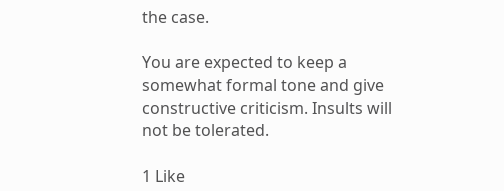the case.

You are expected to keep a somewhat formal tone and give constructive criticism. Insults will not be tolerated.

1 Like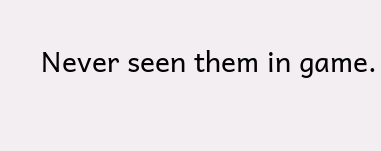Never seen them in game.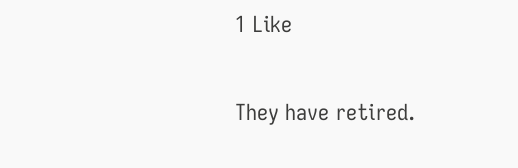1 Like

They have retired.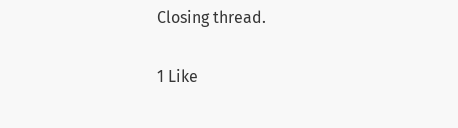Closing thread.

1 Like